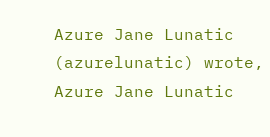Azure Jane Lunatic (azurelunatic) wrote,
Azure Jane Lunatic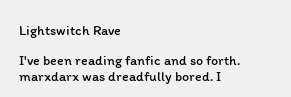Lightswitch Rave

I've been reading fanfic and so forth. marxdarx was dreadfully bored. I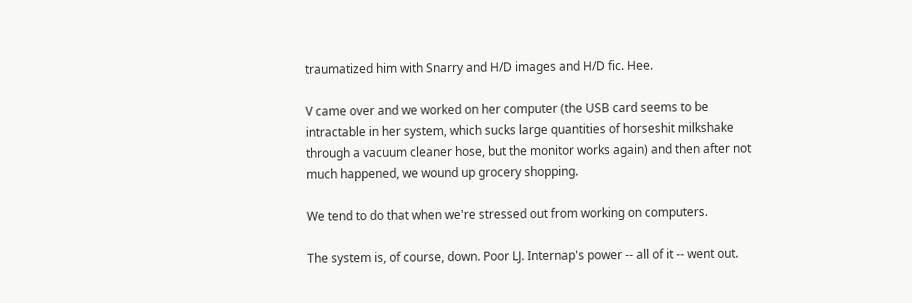traumatized him with Snarry and H/D images and H/D fic. Hee.

V came over and we worked on her computer (the USB card seems to be intractable in her system, which sucks large quantities of horseshit milkshake through a vacuum cleaner hose, but the monitor works again) and then after not much happened, we wound up grocery shopping.

We tend to do that when we're stressed out from working on computers.

The system is, of course, down. Poor LJ. Internap's power -- all of it -- went out.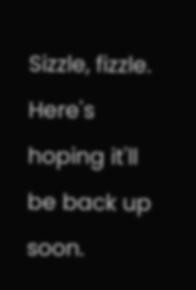Sizzle, fizzle. Here's hoping it'll be back up soon.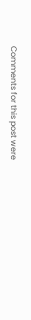Comments for this post were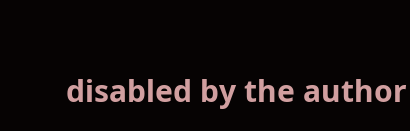disabled by the author